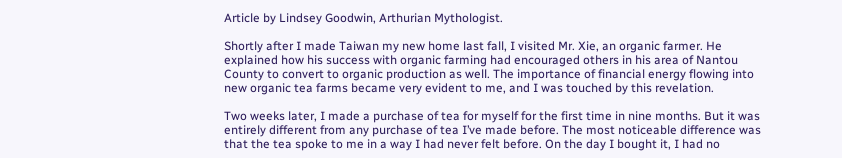Article by Lindsey Goodwin, Arthurian Mythologist.

Shortly after I made Taiwan my new home last fall, I visited Mr. Xie, an organic farmer. He explained how his success with organic farming had encouraged others in his area of Nantou County to convert to organic production as well. The importance of financial energy flowing into new organic tea farms became very evident to me, and I was touched by this revelation.

Two weeks later, I made a purchase of tea for myself for the first time in nine months. But it was entirely different from any purchase of tea I’ve made before. The most noticeable difference was that the tea spoke to me in a way I had never felt before. On the day I bought it, I had no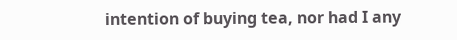intention of buying tea, nor had I any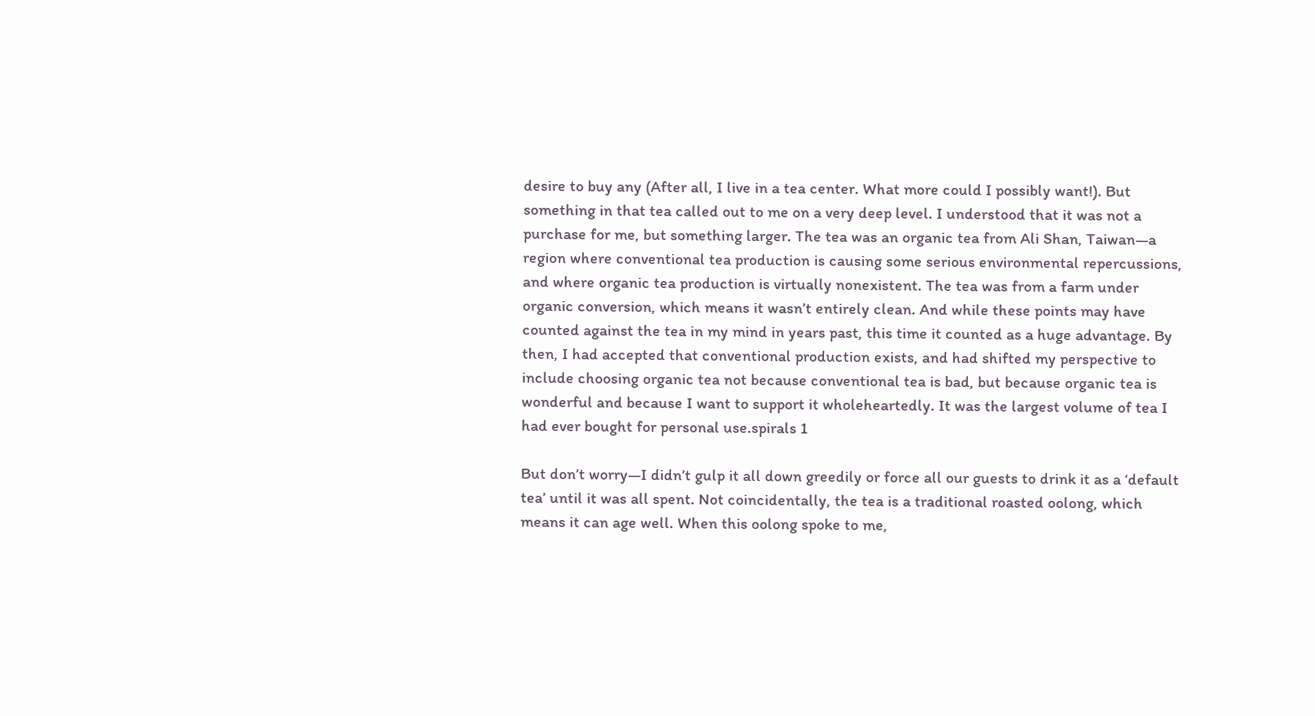desire to buy any (After all, I live in a tea center. What more could I possibly want!). But something in that tea called out to me on a very deep level. I understood that it was not a purchase for me, but something larger. The tea was an organic tea from Ali Shan, Taiwan—a region where conventional tea production is causing some serious environmental repercussions, and where organic tea production is virtually nonexistent. The tea was from a farm under organic conversion, which means it wasn’t entirely clean. And while these points may have counted against the tea in my mind in years past, this time it counted as a huge advantage. By then, I had accepted that conventional production exists, and had shifted my perspective to include choosing organic tea not because conventional tea is bad, but because organic tea is wonderful and because I want to support it wholeheartedly. It was the largest volume of tea I had ever bought for personal use.spirals 1

But don’t worry—I didn’t gulp it all down greedily or force all our guests to drink it as a ‘default tea’ until it was all spent. Not coincidentally, the tea is a traditional roasted oolong, which means it can age well. When this oolong spoke to me,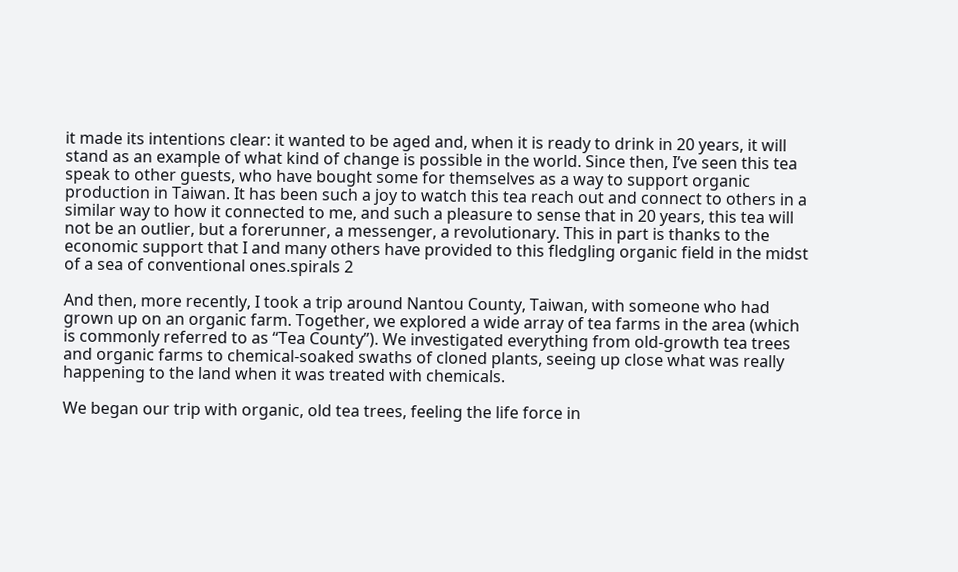it made its intentions clear: it wanted to be aged and, when it is ready to drink in 20 years, it will stand as an example of what kind of change is possible in the world. Since then, I’ve seen this tea speak to other guests, who have bought some for themselves as a way to support organic production in Taiwan. It has been such a joy to watch this tea reach out and connect to others in a similar way to how it connected to me, and such a pleasure to sense that in 20 years, this tea will not be an outlier, but a forerunner, a messenger, a revolutionary. This in part is thanks to the economic support that I and many others have provided to this fledgling organic field in the midst of a sea of conventional ones.spirals 2

And then, more recently, I took a trip around Nantou County, Taiwan, with someone who had grown up on an organic farm. Together, we explored a wide array of tea farms in the area (which is commonly referred to as “Tea County”). We investigated everything from old-growth tea trees and organic farms to chemical-soaked swaths of cloned plants, seeing up close what was really happening to the land when it was treated with chemicals.

We began our trip with organic, old tea trees, feeling the life force in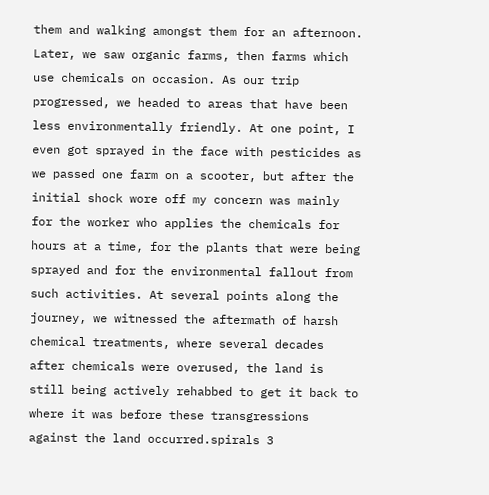them and walking amongst them for an afternoon. Later, we saw organic farms, then farms which use chemicals on occasion. As our trip progressed, we headed to areas that have been less environmentally friendly. At one point, I even got sprayed in the face with pesticides as we passed one farm on a scooter, but after the initial shock wore off my concern was mainly for the worker who applies the chemicals for hours at a time, for the plants that were being sprayed and for the environmental fallout from such activities. At several points along the journey, we witnessed the aftermath of harsh chemical treatments, where several decades after chemicals were overused, the land is still being actively rehabbed to get it back to where it was before these transgressions against the land occurred.spirals 3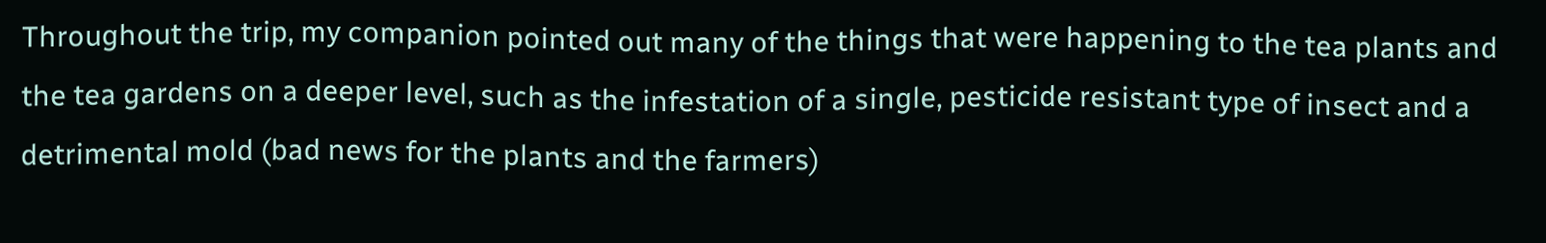Throughout the trip, my companion pointed out many of the things that were happening to the tea plants and the tea gardens on a deeper level, such as the infestation of a single, pesticide resistant type of insect and a detrimental mold (bad news for the plants and the farmers)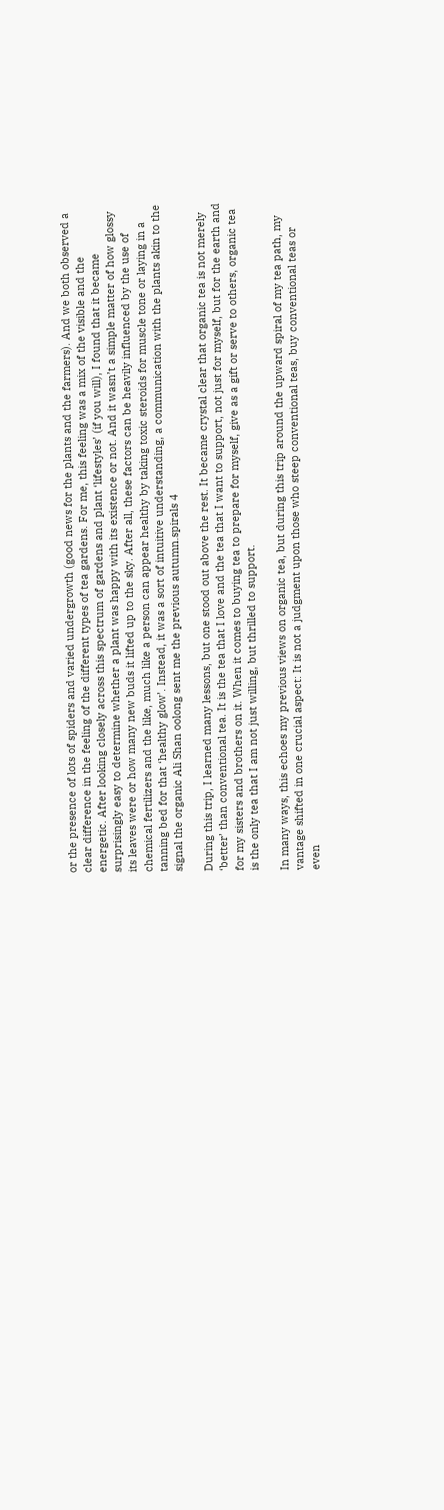or the presence of lots of spiders and varied undergrowth (good news for the plants and the farmers). And we both observed a clear difference in the feeling of the different types of tea gardens. For me, this feeling was a mix of the visible and the energetic. After looking closely across this spectrum of gardens and plant ‘lifestyles’ (if you will), I found that it became surprisingly easy to determine whether a plant was happy with its existence or not. And it wasn’t a simple matter of how glossy its leaves were or how many new buds it lifted up to the sky. After all, these factors can be heavily influenced by the use of chemical fertilizers and the like, much like a person can appear healthy by taking toxic steroids for muscle tone or laying in a tanning bed for that ‘healthy glow’. Instead, it was a sort of intuitive understanding, a communication with the plants akin to the signal the organic Ali Shan oolong sent me the previous autumn.spirals 4

During this trip, I learned many lessons, but one stood out above the rest. It became crystal clear that organic tea is not merely ‘better’ than conventional tea. It is the tea that I love and the tea that I want to support, not just for myself, but for the earth and for my sisters and brothers on it. When it comes to buying tea to prepare for myself, give as a gift or serve to others, organic tea is the only tea that I am not just willing, but thrilled to support.

In many ways, this echoes my previous views on organic tea, but during this trip around the upward spiral of my tea path, my vantage shifted in one crucial aspect: It is not a judgment upon those who steep conventional teas, buy conventional teas or even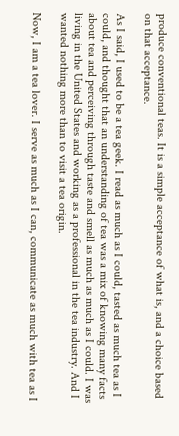produce conventional teas. It is a simple acceptance of what is, and a choice based on that acceptance.

As I said, I used to be a tea geek. I read as much as I could, tasted as much tea as I could, and thought that an understanding of tea was a mix of knowing many facts about tea and perceiving through taste and smell as much as much as I could. I was living in the United States and working as a professional in the tea industry. And I wanted nothing more than to visit a tea origin.

Now, I am a tea lover. I serve as much as I can, communicate as much with tea as I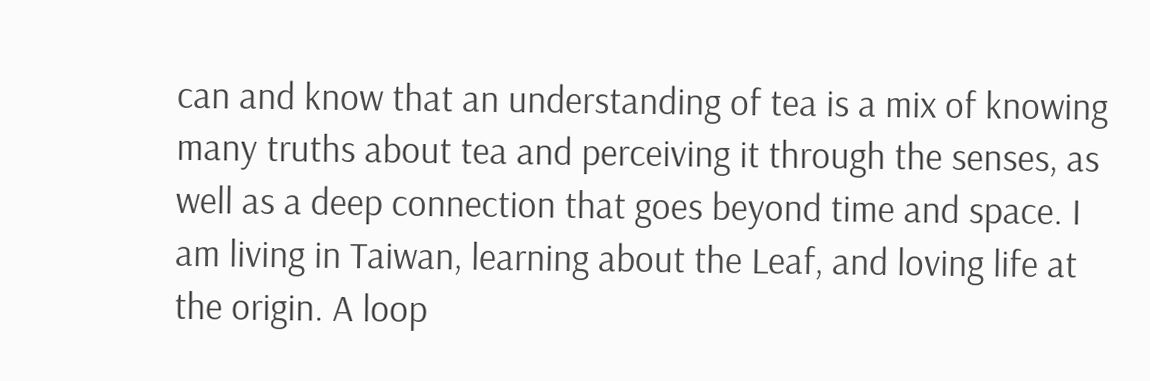can and know that an understanding of tea is a mix of knowing many truths about tea and perceiving it through the senses, as well as a deep connection that goes beyond time and space. I am living in Taiwan, learning about the Leaf, and loving life at the origin. A loop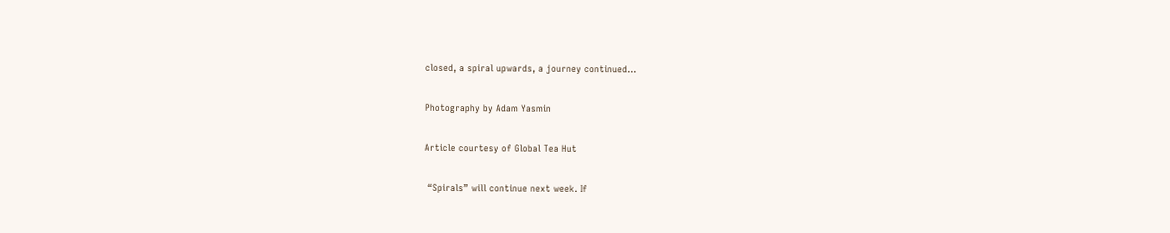closed, a spiral upwards, a journey continued…

Photography by Adam Yasmin

Article courtesy of Global Tea Hut

 “Spirals” will continue next week. If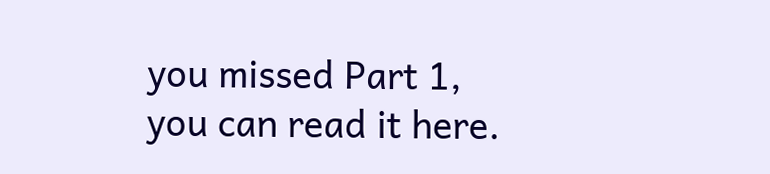you missed Part 1, you can read it here.